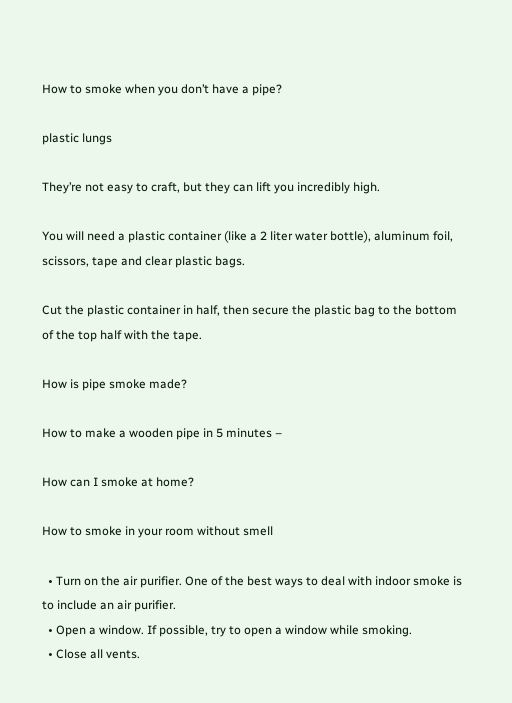How to smoke when you don’t have a pipe?

plastic lungs

They’re not easy to craft, but they can lift you incredibly high.

You will need a plastic container (like a 2 liter water bottle), aluminum foil, scissors, tape and clear plastic bags.

Cut the plastic container in half, then secure the plastic bag to the bottom of the top half with the tape.

How is pipe smoke made?

How to make a wooden pipe in 5 minutes –

How can I smoke at home?

How to smoke in your room without smell

  • Turn on the air purifier. One of the best ways to deal with indoor smoke is to include an air purifier.
  • Open a window. If possible, try to open a window while smoking.
  • Close all vents.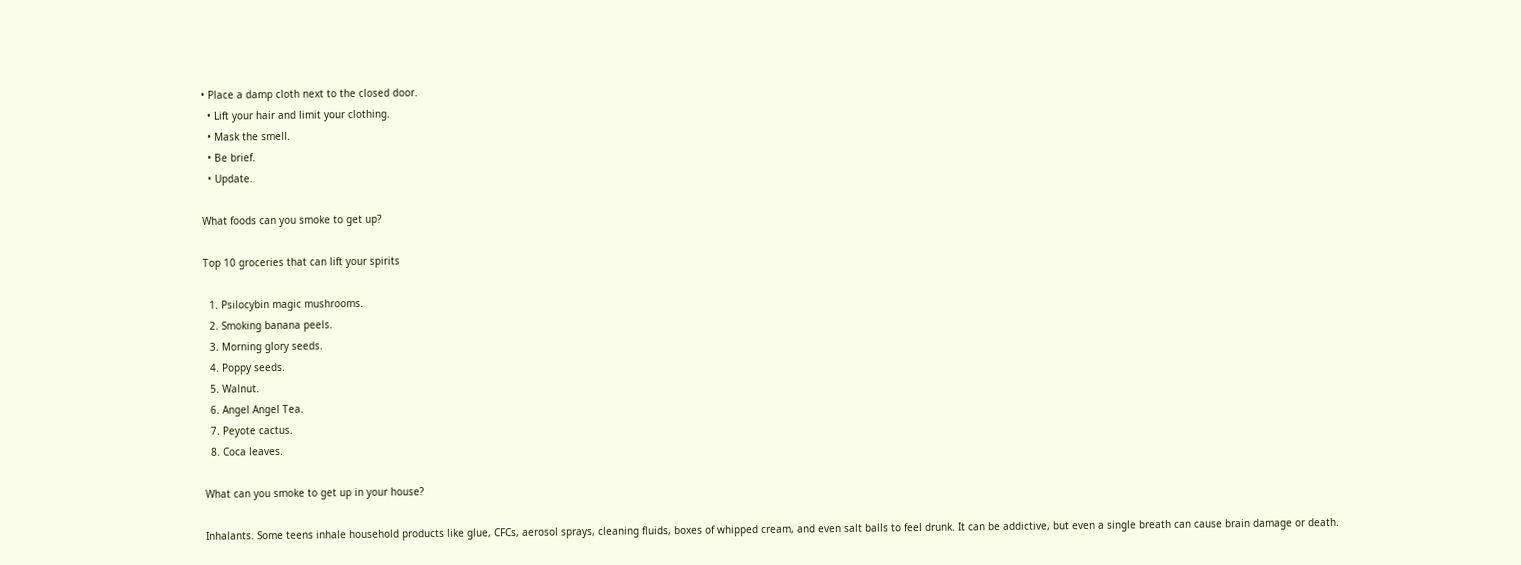• Place a damp cloth next to the closed door.
  • Lift your hair and limit your clothing.
  • Mask the smell.
  • Be brief.
  • Update.

What foods can you smoke to get up?

Top 10 groceries that can lift your spirits

  1. Psilocybin magic mushrooms.
  2. Smoking banana peels.
  3. Morning glory seeds.
  4. Poppy seeds.
  5. Walnut.
  6. Angel Angel Tea.
  7. Peyote cactus.
  8. Coca leaves.

What can you smoke to get up in your house?

Inhalants. Some teens inhale household products like glue, CFCs, aerosol sprays, cleaning fluids, boxes of whipped cream, and even salt balls to feel drunk. It can be addictive, but even a single breath can cause brain damage or death.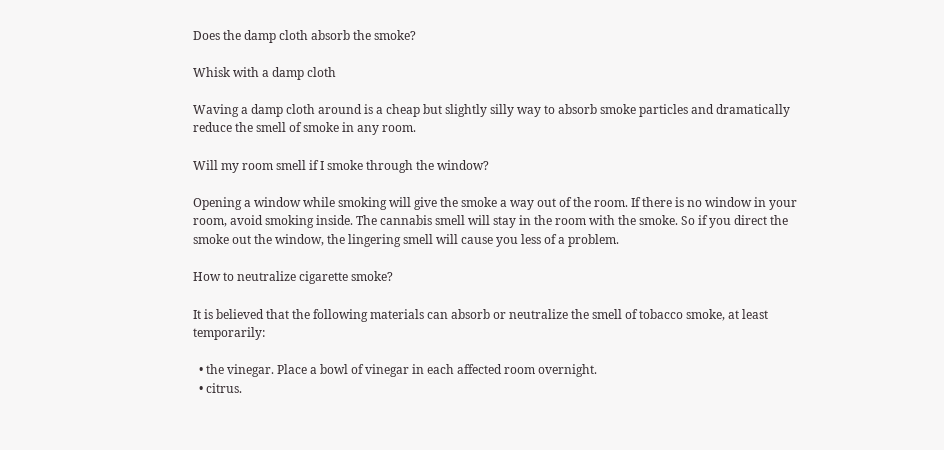Does the damp cloth absorb the smoke?

Whisk with a damp cloth

Waving a damp cloth around is a cheap but slightly silly way to absorb smoke particles and dramatically reduce the smell of smoke in any room.

Will my room smell if I smoke through the window?

Opening a window while smoking will give the smoke a way out of the room. If there is no window in your room, avoid smoking inside. The cannabis smell will stay in the room with the smoke. So if you direct the smoke out the window, the lingering smell will cause you less of a problem.

How to neutralize cigarette smoke?

It is believed that the following materials can absorb or neutralize the smell of tobacco smoke, at least temporarily:

  • the vinegar. Place a bowl of vinegar in each affected room overnight.
  • citrus.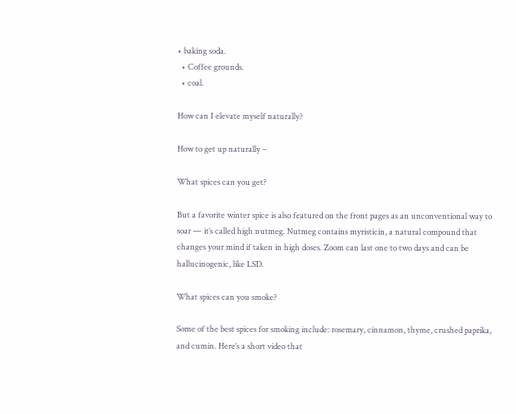• baking soda.
  • Coffee grounds.
  • coal.

How can I elevate myself naturally?

How to get up naturally –

What spices can you get?

But a favorite winter spice is also featured on the front pages as an unconventional way to soar — it’s called high nutmeg. Nutmeg contains myristicin, a natural compound that changes your mind if taken in high doses. Zoom can last one to two days and can be hallucinogenic, like LSD.

What spices can you smoke?

Some of the best spices for smoking include: rosemary, cinnamon, thyme, crushed paprika, and cumin. Here’s a short video that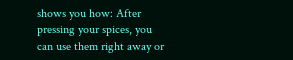shows you how: After pressing your spices, you can use them right away or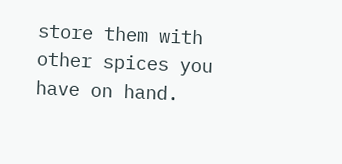store them with other spices you have on hand.